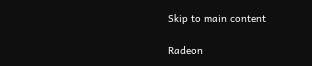Skip to main content

Radeon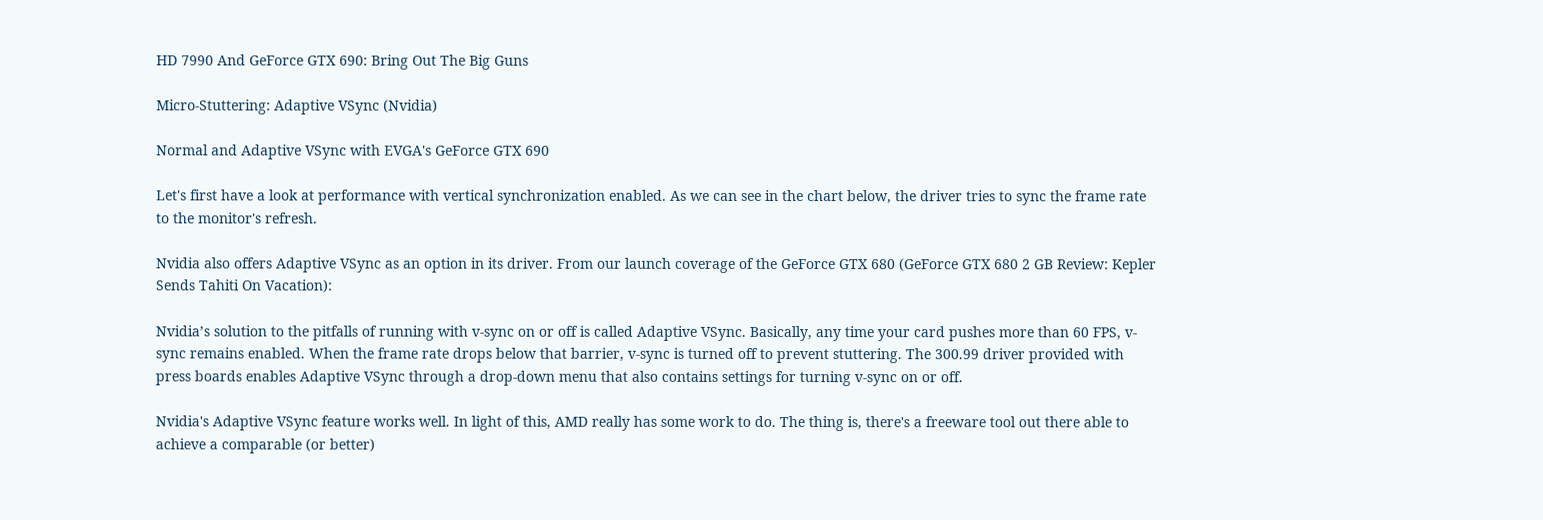HD 7990 And GeForce GTX 690: Bring Out The Big Guns

Micro-Stuttering: Adaptive VSync (Nvidia)

Normal and Adaptive VSync with EVGA's GeForce GTX 690

Let's first have a look at performance with vertical synchronization enabled. As we can see in the chart below, the driver tries to sync the frame rate to the monitor's refresh.

Nvidia also offers Adaptive VSync as an option in its driver. From our launch coverage of the GeForce GTX 680 (GeForce GTX 680 2 GB Review: Kepler Sends Tahiti On Vacation):

Nvidia’s solution to the pitfalls of running with v-sync on or off is called Adaptive VSync. Basically, any time your card pushes more than 60 FPS, v-sync remains enabled. When the frame rate drops below that barrier, v-sync is turned off to prevent stuttering. The 300.99 driver provided with press boards enables Adaptive VSync through a drop-down menu that also contains settings for turning v-sync on or off.

Nvidia's Adaptive VSync feature works well. In light of this, AMD really has some work to do. The thing is, there's a freeware tool out there able to achieve a comparable (or better)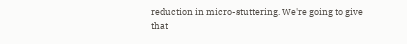reduction in micro-stuttering. We're going to give that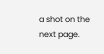a shot on the next page.